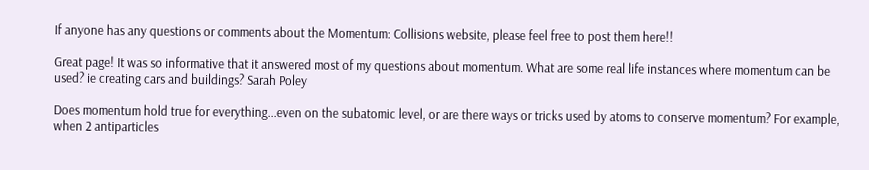If anyone has any questions or comments about the Momentum: Collisions website, please feel free to post them here!!

Great page! It was so informative that it answered most of my questions about momentum. What are some real life instances where momentum can be used? ie creating cars and buildings? Sarah Poley

Does momentum hold true for everything...even on the subatomic level, or are there ways or tricks used by atoms to conserve momentum? For example, when 2 antiparticles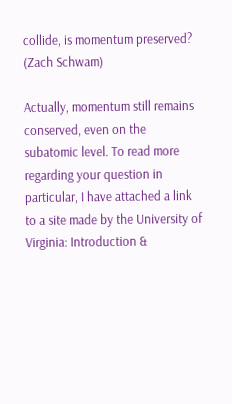collide, is momentum preserved? (Zach Schwam)

Actually, momentum still remains conserved, even on the subatomic level. To read more regarding your question in particular, I have attached a link to a site made by the University of Virginia: Introduction &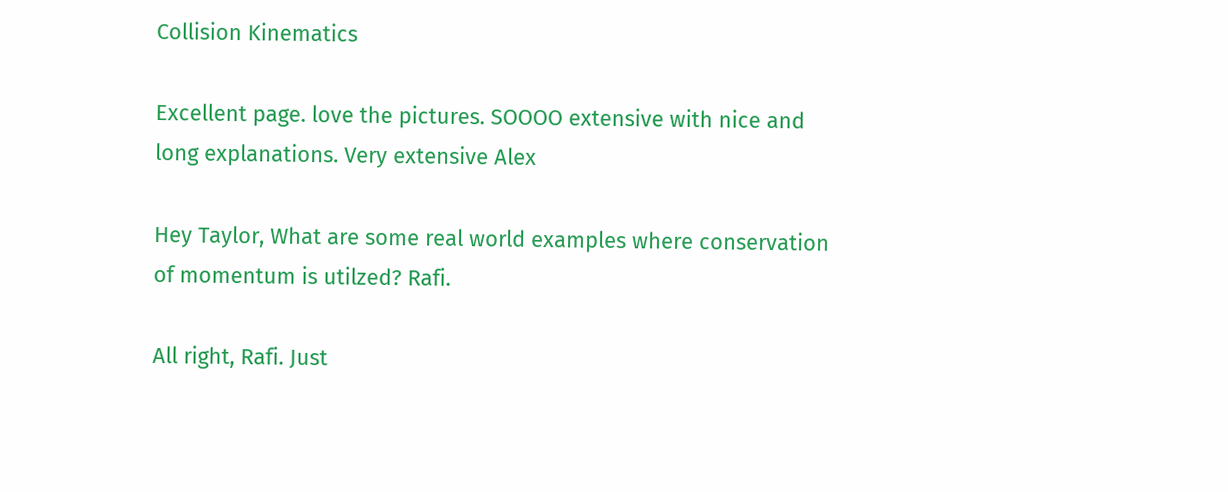Collision Kinematics

Excellent page. love the pictures. SOOOO extensive with nice and long explanations. Very extensive Alex

Hey Taylor, What are some real world examples where conservation of momentum is utilzed? Rafi.

All right, Rafi. Just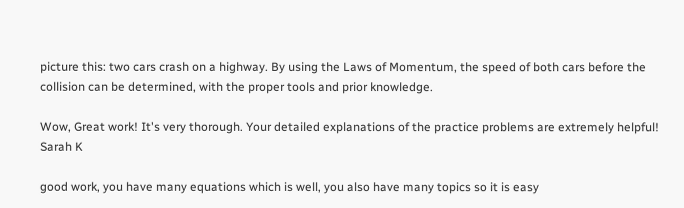picture this: two cars crash on a highway. By using the Laws of Momentum, the speed of both cars before the collision can be determined, with the proper tools and prior knowledge.

Wow, Great work! It's very thorough. Your detailed explanations of the practice problems are extremely helpful! Sarah K

good work, you have many equations which is well, you also have many topics so it is easy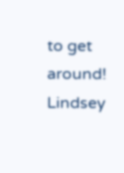to get around! Lindsey